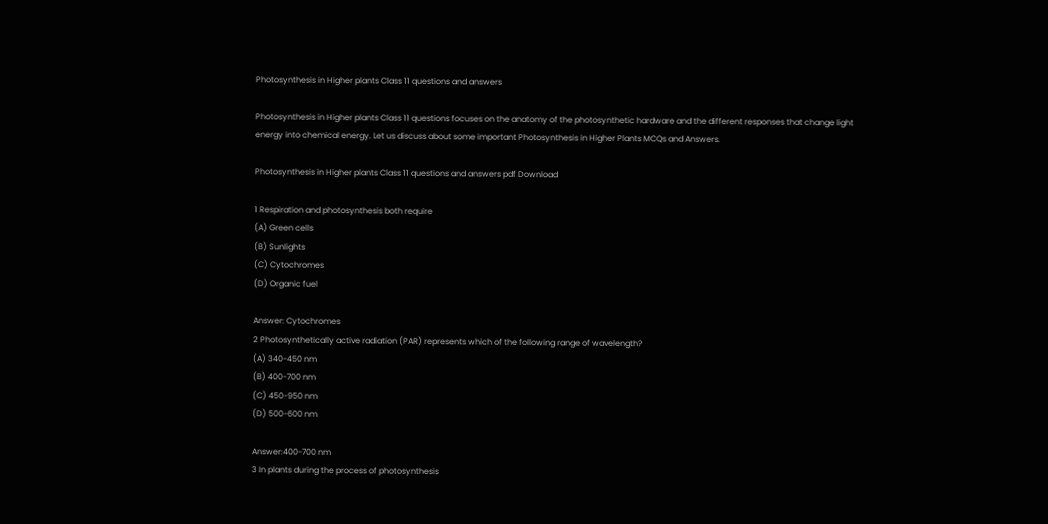Photosynthesis in Higher plants Class 11 questions and answers

Photosynthesis in Higher plants Class 11 questions focuses on the anatomy of the photosynthetic hardware and the different responses that change light energy into chemical energy. Let us discuss about some important Photosynthesis in Higher Plants MCQs and Answers.

Photosynthesis in Higher plants Class 11 questions and answers pdf Download

1 Respiration and photosynthesis both require
(A) Green cells
(B) Sunlights
(C) Cytochromes
(D) Organic fuel

Answer: Cytochromes
2 Photosynthetically active radiation (PAR) represents which of the following range of wavelength?
(A) 340-450 nm
(B) 400-700 nm
(C) 450-950 nm
(D) 500-600 nm

Answer:400-700 nm
3 In plants during the process of photosynthesis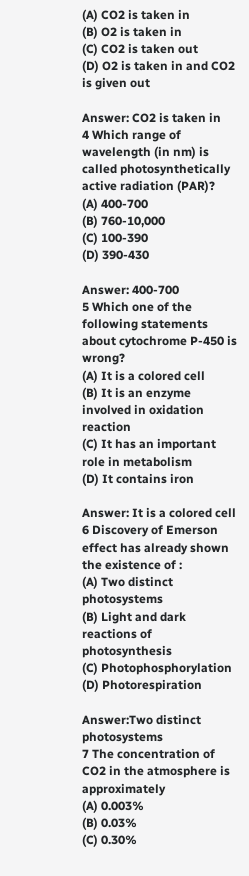(A) CO2 is taken in
(B) O2 is taken in
(C) CO2 is taken out
(D) O2 is taken in and CO2 is given out

Answer: CO2 is taken in
4 Which range of wavelength (in nm) is called photosynthetically active radiation (PAR)?
(A) 400-700
(B) 760-10,000
(C) 100-390
(D) 390-430

Answer: 400-700
5 Which one of the following statements about cytochrome P-450 is wrong?
(A) It is a colored cell
(B) It is an enzyme involved in oxidation reaction
(C) It has an important role in metabolism
(D) It contains iron

Answer: It is a colored cell
6 Discovery of Emerson effect has already shown the existence of :
(A) Two distinct photosystems
(B) Light and dark reactions of photosynthesis
(C) Photophosphorylation
(D) Photorespiration

Answer:Two distinct photosystems
7 The concentration of CO2 in the atmosphere is approximately
(A) 0.003%
(B) 0.03%
(C) 0.30%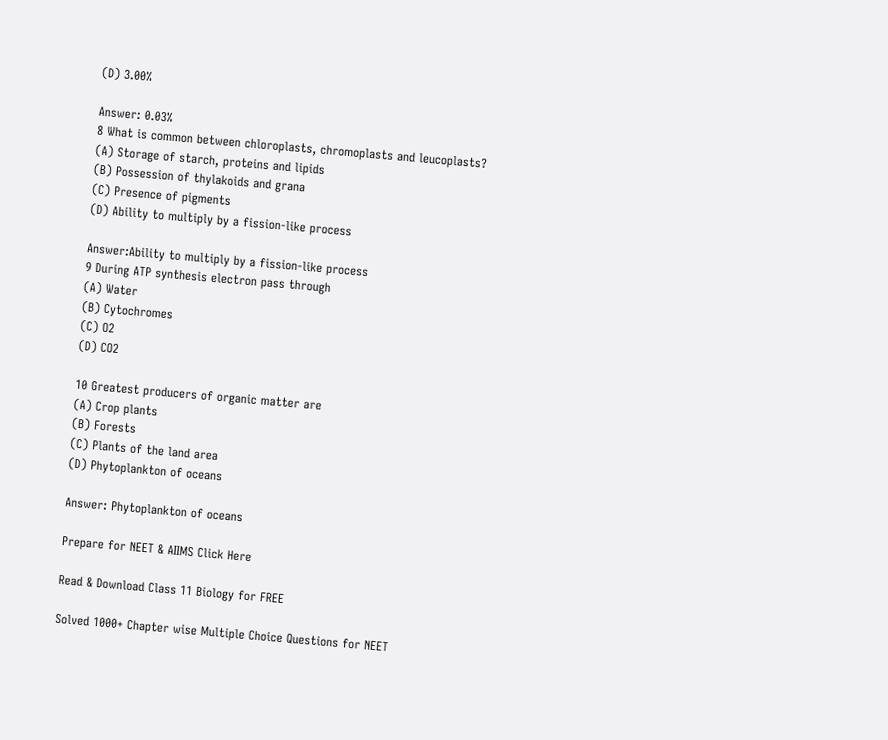(D) 3.00%

Answer: 0.03%
8 What is common between chloroplasts, chromoplasts and leucoplasts?
(A) Storage of starch, proteins and lipids
(B) Possession of thylakoids and grana
(C) Presence of pigments
(D) Ability to multiply by a fission-like process

Answer:Ability to multiply by a fission-like process
9 During ATP synthesis electron pass through
(A) Water
(B) Cytochromes
(C) O2
(D) CO2

10 Greatest producers of organic matter are
(A) Crop plants
(B) Forests
(C) Plants of the land area
(D) Phytoplankton of oceans

Answer: Phytoplankton of oceans

Prepare for NEET & AIIMS Click Here

Read & Download Class 11 Biology for FREE

Solved 1000+ Chapter wise Multiple Choice Questions for NEET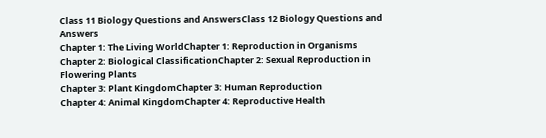Class 11 Biology Questions and AnswersClass 12 Biology Questions and Answers
Chapter 1: The Living WorldChapter 1: Reproduction in Organisms
Chapter 2: Biological ClassificationChapter 2: Sexual Reproduction in Flowering Plants
Chapter 3: Plant KingdomChapter 3: Human Reproduction
Chapter 4: Animal KingdomChapter 4: Reproductive Health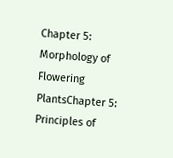Chapter 5: Morphology of Flowering PlantsChapter 5: Principles of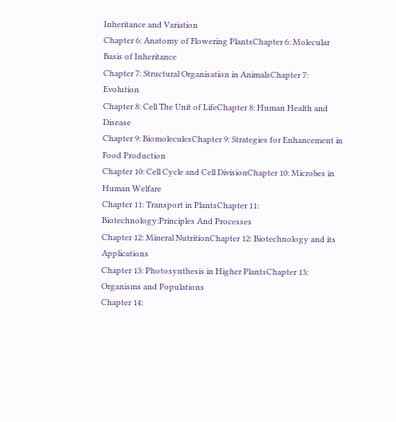Inheritance and Variation
Chapter 6: Anatomy of Flowering PlantsChapter 6: Molecular Basis of Inheritance
Chapter 7: Structural Organisation in AnimalsChapter 7: Evolution
Chapter 8: Cell The Unit of LifeChapter 8: Human Health and Disease
Chapter 9: BiomoleculesChapter 9: Strategies for Enhancement in Food Production
Chapter 10: Cell Cycle and Cell DivisionChapter 10: Microbes in Human Welfare
Chapter 11: Transport in PlantsChapter 11: Biotechnology:Principles And Processes
Chapter 12: Mineral NutritionChapter 12: Biotechnology and its Applications
Chapter 13: Photosynthesis in Higher PlantsChapter 13: Organisms and Populations
Chapter 14: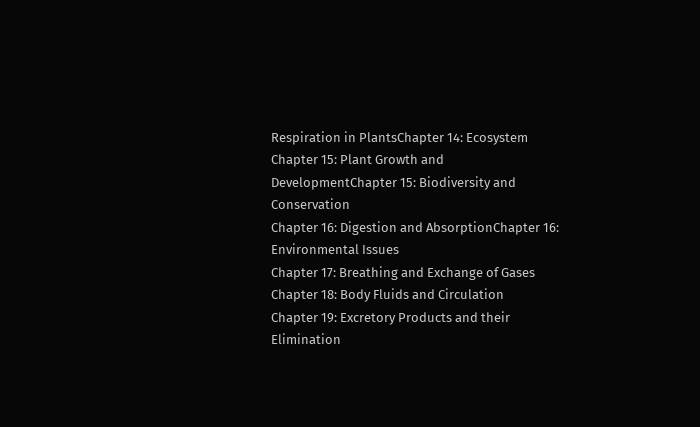Respiration in PlantsChapter 14: Ecosystem
Chapter 15: Plant Growth and DevelopmentChapter 15: Biodiversity and Conservation
Chapter 16: Digestion and AbsorptionChapter 16: Environmental Issues
Chapter 17: Breathing and Exchange of Gases
Chapter 18: Body Fluids and Circulation
Chapter 19: Excretory Products and their Elimination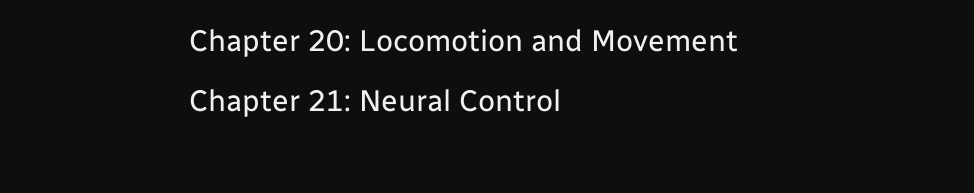Chapter 20: Locomotion and Movement
Chapter 21: Neural Control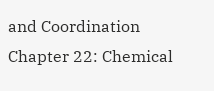and Coordination
Chapter 22: Chemical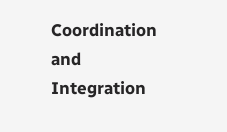Coordination and Integration